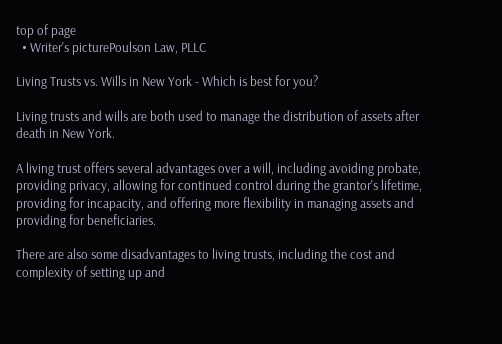top of page
  • Writer's picturePoulson Law, PLLC

Living Trusts vs. Wills in New York - Which is best for you?

Living trusts and wills are both used to manage the distribution of assets after death in New York.

A living trust offers several advantages over a will, including avoiding probate, providing privacy, allowing for continued control during the grantor's lifetime, providing for incapacity, and offering more flexibility in managing assets and providing for beneficiaries.

There are also some disadvantages to living trusts, including the cost and complexity of setting up and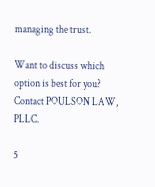managing the trust.

Want to discuss which option is best for you? Contact POULSON LAW, PLLC.

5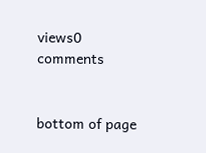views0 comments


bottom of page